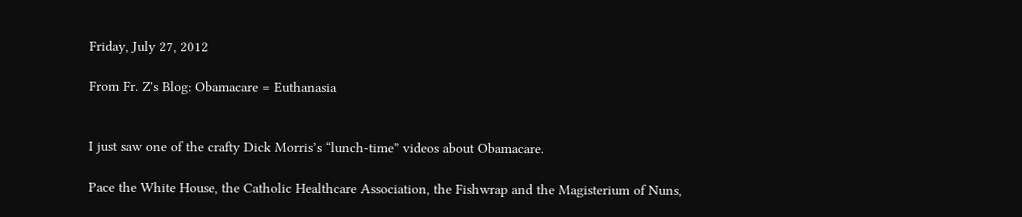Friday, July 27, 2012

From Fr. Z's Blog: Obamacare = Euthanasia


I just saw one of the crafty Dick Morris’s “lunch-time” videos about Obamacare.

Pace the White House, the Catholic Healthcare Association, the Fishwrap and the Magisterium of Nuns,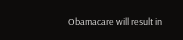Obamacare will result in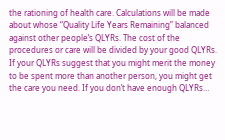the rationing of health care. Calculations will be made about whose “Quality Life Years Remaining” balanced against other people’s QLYRs. The cost of the procedures or care will be divided by your good QLYRs. If your QLYRs suggest that you might merit the money to be spent more than another person, you might get the care you need. If you don’t have enough QLYRs…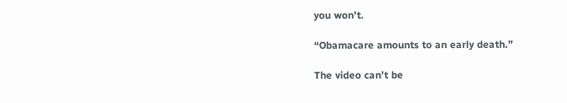you won’t.

“Obamacare amounts to an early death.”

The video can’t be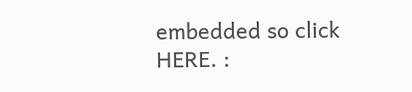embedded so click HERE. :